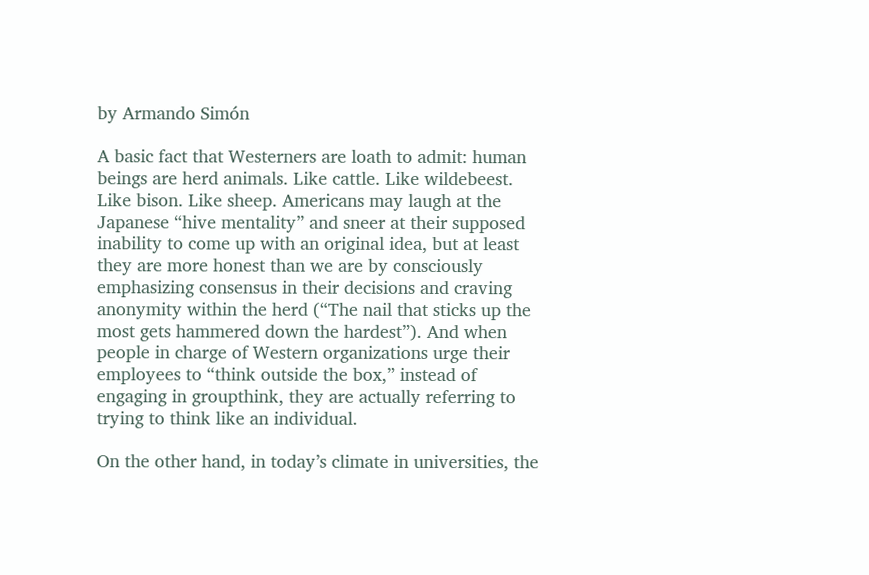by Armando Simón

A basic fact that Westerners are loath to admit: human beings are herd animals. Like cattle. Like wildebeest. Like bison. Like sheep. Americans may laugh at the Japanese “hive mentality” and sneer at their supposed inability to come up with an original idea, but at least they are more honest than we are by consciously emphasizing consensus in their decisions and craving anonymity within the herd (“The nail that sticks up the most gets hammered down the hardest”). And when people in charge of Western organizations urge their employees to “think outside the box,” instead of engaging in groupthink, they are actually referring to trying to think like an individual.

On the other hand, in today’s climate in universities, the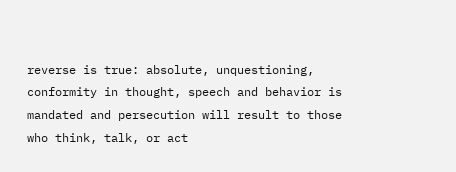reverse is true: absolute, unquestioning, conformity in thought, speech and behavior is mandated and persecution will result to those who think, talk, or act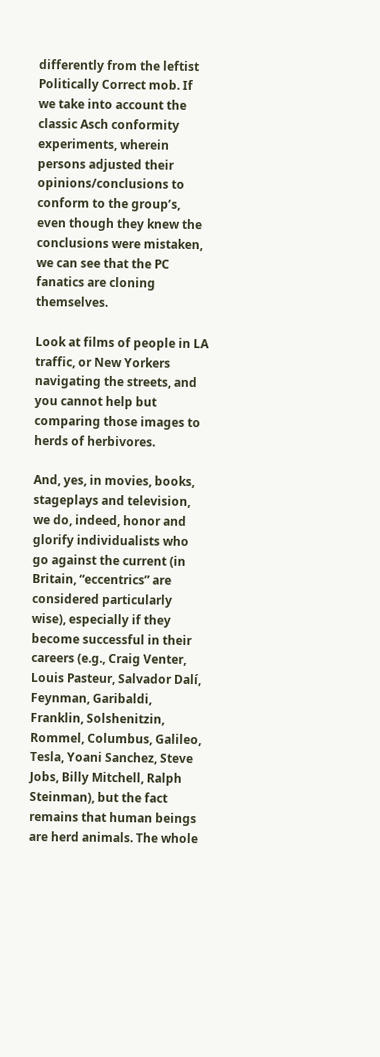differently from the leftist Politically Correct mob. If we take into account the classic Asch conformity experiments, wherein persons adjusted their opinions/conclusions to conform to the group’s, even though they knew the conclusions were mistaken, we can see that the PC fanatics are cloning themselves.

Look at films of people in LA traffic, or New Yorkers navigating the streets, and you cannot help but comparing those images to herds of herbivores.

And, yes, in movies, books, stageplays and television, we do, indeed, honor and glorify individualists who go against the current (in Britain, “eccentrics” are considered particularly wise), especially if they become successful in their careers (e.g., Craig Venter, Louis Pasteur, Salvador Dalí, Feynman, Garibaldi, Franklin, Solshenitzin, Rommel, Columbus, Galileo, Tesla, Yoani Sanchez, Steve Jobs, Billy Mitchell, Ralph Steinman), but the fact remains that human beings are herd animals. The whole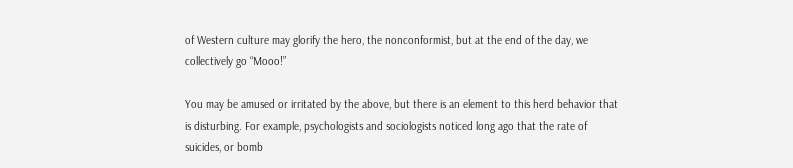of Western culture may glorify the hero, the nonconformist, but at the end of the day, we collectively go “Mooo!”

You may be amused or irritated by the above, but there is an element to this herd behavior that is disturbing. For example, psychologists and sociologists noticed long ago that the rate of suicides, or bomb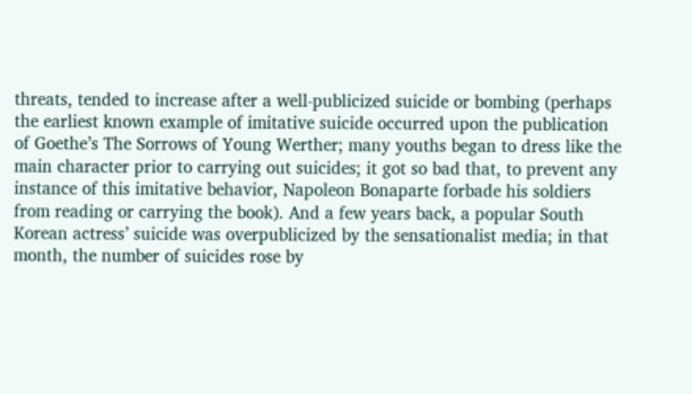threats, tended to increase after a well-publicized suicide or bombing (perhaps the earliest known example of imitative suicide occurred upon the publication of Goethe’s The Sorrows of Young Werther; many youths began to dress like the main character prior to carrying out suicides; it got so bad that, to prevent any instance of this imitative behavior, Napoleon Bonaparte forbade his soldiers from reading or carrying the book). And a few years back, a popular South Korean actress’ suicide was overpublicized by the sensationalist media; in that month, the number of suicides rose by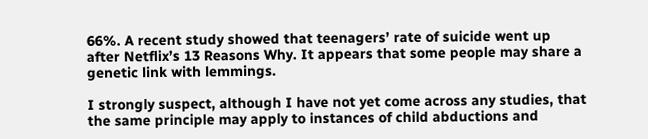66%. A recent study showed that teenagers’ rate of suicide went up after Netflix’s 13 Reasons Why. It appears that some people may share a genetic link with lemmings.

I strongly suspect, although I have not yet come across any studies, that the same principle may apply to instances of child abductions and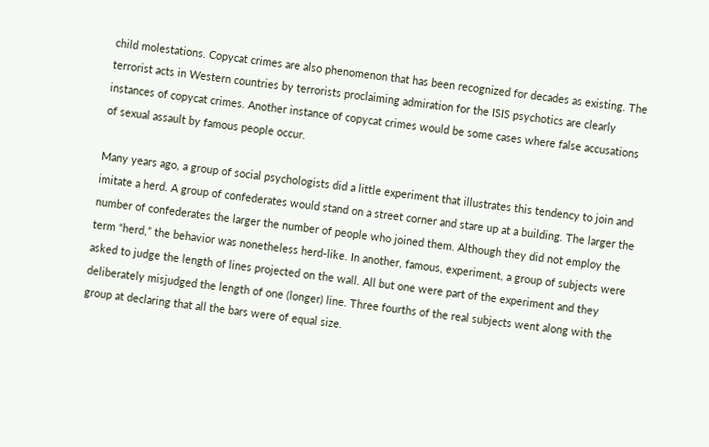child molestations. Copycat crimes are also phenomenon that has been recognized for decades as existing. The terrorist acts in Western countries by terrorists proclaiming admiration for the ISIS psychotics are clearly instances of copycat crimes. Another instance of copycat crimes would be some cases where false accusations of sexual assault by famous people occur.

Many years ago, a group of social psychologists did a little experiment that illustrates this tendency to join and imitate a herd. A group of confederates would stand on a street corner and stare up at a building. The larger the number of confederates the larger the number of people who joined them. Although they did not employ the term “herd,” the behavior was nonetheless herd-like. In another, famous, experiment, a group of subjects were asked to judge the length of lines projected on the wall. All but one were part of the experiment and they deliberately misjudged the length of one (longer) line. Three fourths of the real subjects went along with the group at declaring that all the bars were of equal size.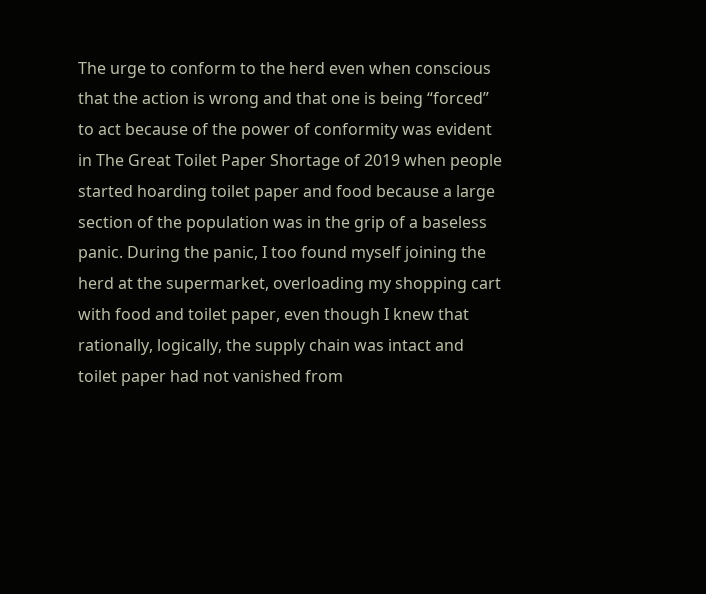The urge to conform to the herd even when conscious that the action is wrong and that one is being “forced” to act because of the power of conformity was evident in The Great Toilet Paper Shortage of 2019 when people started hoarding toilet paper and food because a large section of the population was in the grip of a baseless panic. During the panic, I too found myself joining the herd at the supermarket, overloading my shopping cart with food and toilet paper, even though I knew that rationally, logically, the supply chain was intact and toilet paper had not vanished from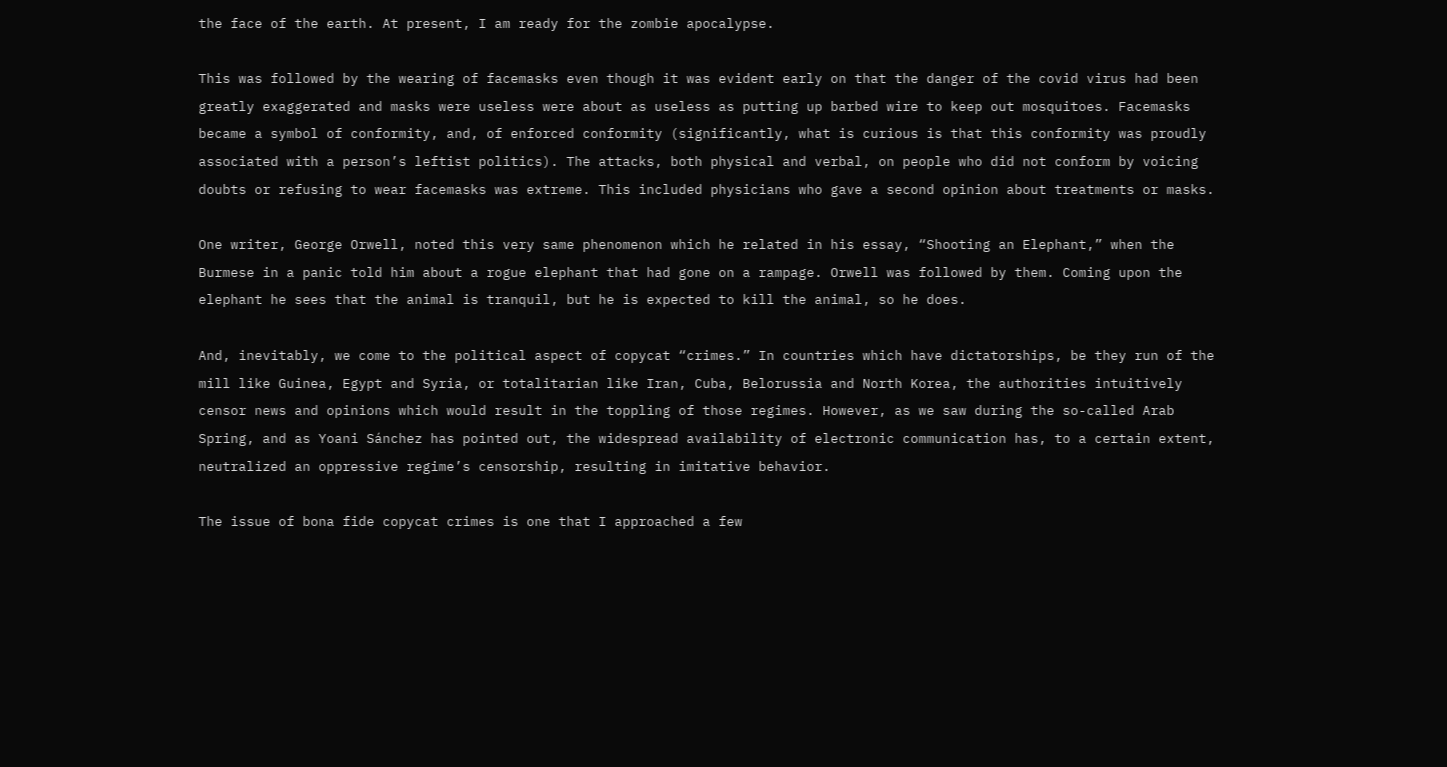the face of the earth. At present, I am ready for the zombie apocalypse.

This was followed by the wearing of facemasks even though it was evident early on that the danger of the covid virus had been greatly exaggerated and masks were useless were about as useless as putting up barbed wire to keep out mosquitoes. Facemasks became a symbol of conformity, and, of enforced conformity (significantly, what is curious is that this conformity was proudly associated with a person’s leftist politics). The attacks, both physical and verbal, on people who did not conform by voicing doubts or refusing to wear facemasks was extreme. This included physicians who gave a second opinion about treatments or masks.

One writer, George Orwell, noted this very same phenomenon which he related in his essay, “Shooting an Elephant,” when the Burmese in a panic told him about a rogue elephant that had gone on a rampage. Orwell was followed by them. Coming upon the elephant he sees that the animal is tranquil, but he is expected to kill the animal, so he does.

And, inevitably, we come to the political aspect of copycat “crimes.” In countries which have dictatorships, be they run of the mill like Guinea, Egypt and Syria, or totalitarian like Iran, Cuba, Belorussia and North Korea, the authorities intuitively censor news and opinions which would result in the toppling of those regimes. However, as we saw during the so-called Arab Spring, and as Yoani Sánchez has pointed out, the widespread availability of electronic communication has, to a certain extent, neutralized an oppressive regime’s censorship, resulting in imitative behavior.

The issue of bona fide copycat crimes is one that I approached a few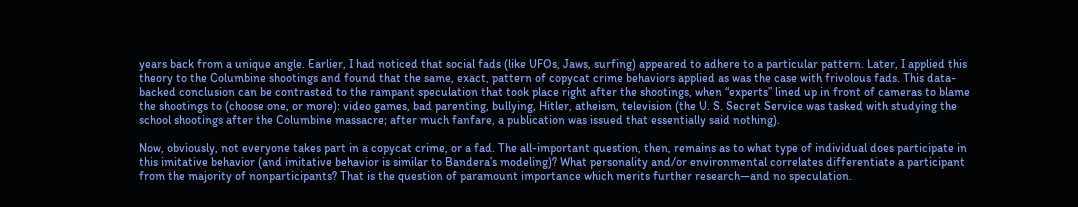years back from a unique angle. Earlier, I had noticed that social fads (like UFOs, Jaws, surfing) appeared to adhere to a particular pattern. Later, I applied this theory to the Columbine shootings and found that the same, exact, pattern of copycat crime behaviors applied as was the case with frivolous fads. This data-backed conclusion can be contrasted to the rampant speculation that took place right after the shootings, when “experts” lined up in front of cameras to blame the shootings to (choose one, or more): video games, bad parenting, bullying, Hitler, atheism, television (the U. S. Secret Service was tasked with studying the school shootings after the Columbine massacre; after much fanfare, a publication was issued that essentially said nothing).

Now, obviously, not everyone takes part in a copycat crime, or a fad. The all-important question, then, remains as to what type of individual does participate in this imitative behavior (and imitative behavior is similar to Bandera’s modeling)? What personality and/or environmental correlates differentiate a participant from the majority of nonparticipants? That is the question of paramount importance which merits further research—and no speculation.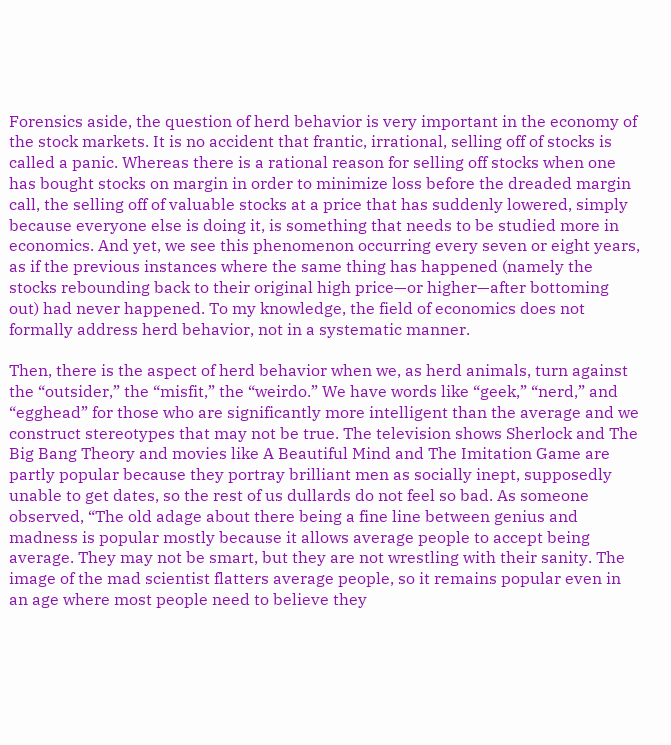Forensics aside, the question of herd behavior is very important in the economy of the stock markets. It is no accident that frantic, irrational, selling off of stocks is called a panic. Whereas there is a rational reason for selling off stocks when one has bought stocks on margin in order to minimize loss before the dreaded margin call, the selling off of valuable stocks at a price that has suddenly lowered, simply because everyone else is doing it, is something that needs to be studied more in economics. And yet, we see this phenomenon occurring every seven or eight years, as if the previous instances where the same thing has happened (namely the stocks rebounding back to their original high price—or higher—after bottoming out) had never happened. To my knowledge, the field of economics does not formally address herd behavior, not in a systematic manner.

Then, there is the aspect of herd behavior when we, as herd animals, turn against the “outsider,” the “misfit,” the “weirdo.” We have words like “geek,” “nerd,” and “egghead” for those who are significantly more intelligent than the average and we construct stereotypes that may not be true. The television shows Sherlock and The Big Bang Theory and movies like A Beautiful Mind and The Imitation Game are partly popular because they portray brilliant men as socially inept, supposedly unable to get dates, so the rest of us dullards do not feel so bad. As someone observed, “The old adage about there being a fine line between genius and madness is popular mostly because it allows average people to accept being average. They may not be smart, but they are not wrestling with their sanity. The image of the mad scientist flatters average people, so it remains popular even in an age where most people need to believe they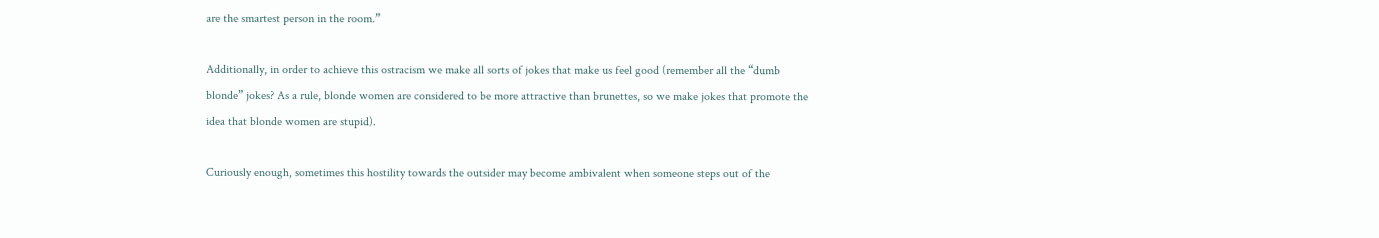are the smartest person in the room.”

Additionally, in order to achieve this ostracism we make all sorts of jokes that make us feel good (remember all the “dumb blonde” jokes? As a rule, blonde women are considered to be more attractive than brunettes, so we make jokes that promote the idea that blonde women are stupid).

Curiously enough, sometimes this hostility towards the outsider may become ambivalent when someone steps out of the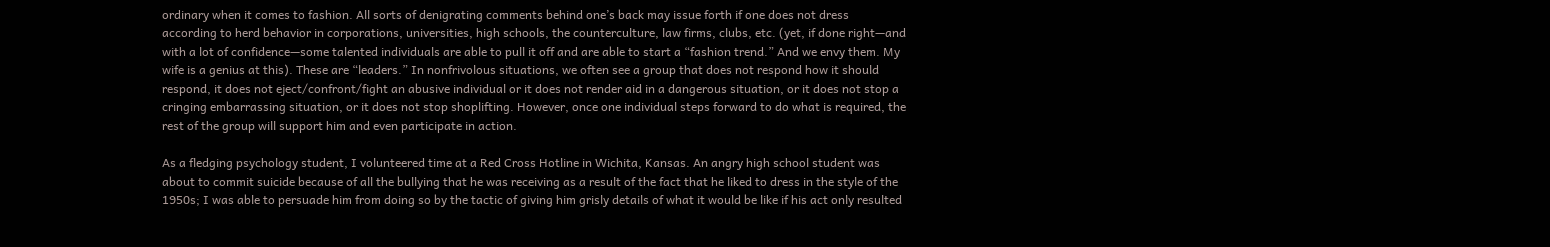ordinary when it comes to fashion. All sorts of denigrating comments behind one’s back may issue forth if one does not dress according to herd behavior in corporations, universities, high schools, the counterculture, law firms, clubs, etc. (yet, if done right—and with a lot of confidence—some talented individuals are able to pull it off and are able to start a “fashion trend.” And we envy them. My wife is a genius at this). These are “leaders.” In nonfrivolous situations, we often see a group that does not respond how it should respond, it does not eject/confront/fight an abusive individual or it does not render aid in a dangerous situation, or it does not stop a cringing embarrassing situation, or it does not stop shoplifting. However, once one individual steps forward to do what is required, the rest of the group will support him and even participate in action.

As a fledging psychology student, I volunteered time at a Red Cross Hotline in Wichita, Kansas. An angry high school student was about to commit suicide because of all the bullying that he was receiving as a result of the fact that he liked to dress in the style of the 1950s; I was able to persuade him from doing so by the tactic of giving him grisly details of what it would be like if his act only resulted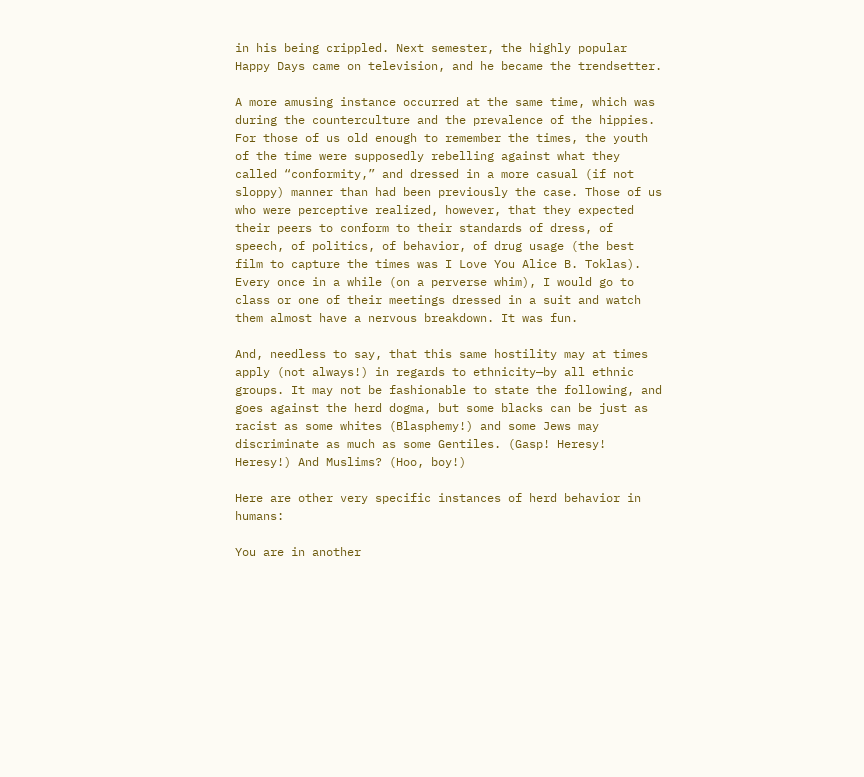in his being crippled. Next semester, the highly popular Happy Days came on television, and he became the trendsetter.

A more amusing instance occurred at the same time, which was during the counterculture and the prevalence of the hippies. For those of us old enough to remember the times, the youth of the time were supposedly rebelling against what they called “conformity,” and dressed in a more casual (if not sloppy) manner than had been previously the case. Those of us who were perceptive realized, however, that they expected their peers to conform to their standards of dress, of speech, of politics, of behavior, of drug usage (the best film to capture the times was I Love You Alice B. Toklas). Every once in a while (on a perverse whim), I would go to class or one of their meetings dressed in a suit and watch them almost have a nervous breakdown. It was fun.

And, needless to say, that this same hostility may at times apply (not always!) in regards to ethnicity—by all ethnic groups. It may not be fashionable to state the following, and goes against the herd dogma, but some blacks can be just as racist as some whites (Blasphemy!) and some Jews may discriminate as much as some Gentiles. (Gasp! Heresy! Heresy!) And Muslims? (Hoo, boy!)

Here are other very specific instances of herd behavior in humans:

You are in another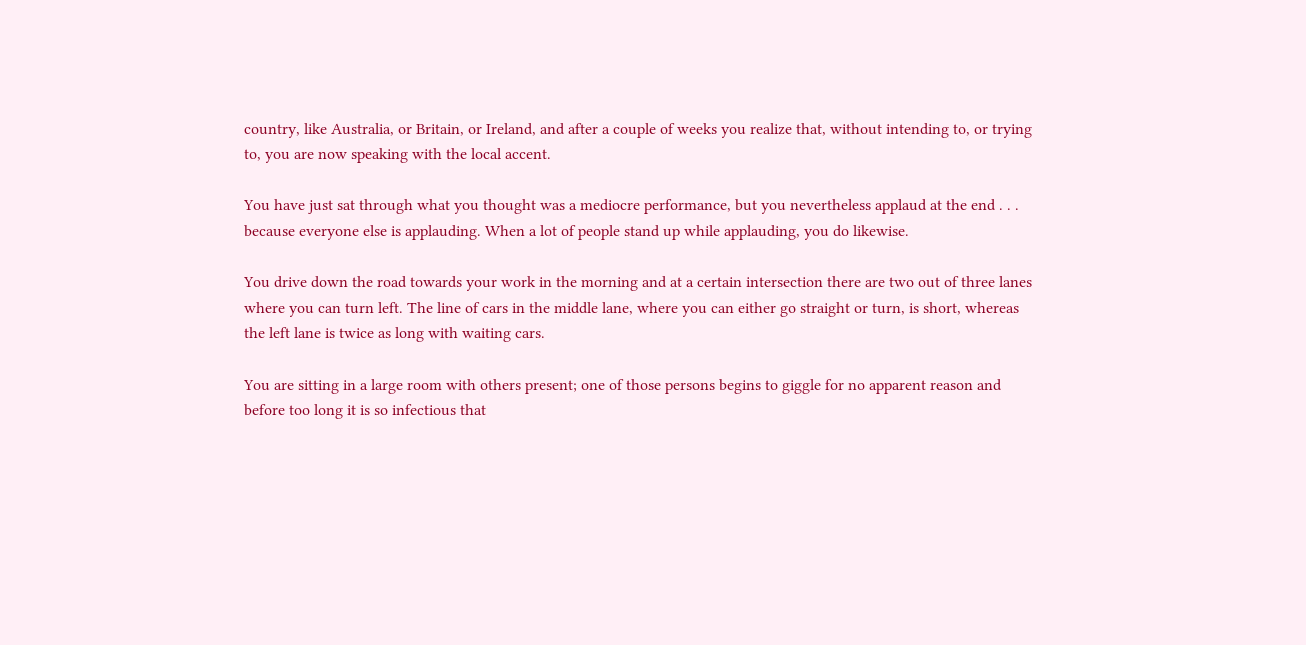country, like Australia, or Britain, or Ireland, and after a couple of weeks you realize that, without intending to, or trying to, you are now speaking with the local accent.

You have just sat through what you thought was a mediocre performance, but you nevertheless applaud at the end . . . because everyone else is applauding. When a lot of people stand up while applauding, you do likewise.

You drive down the road towards your work in the morning and at a certain intersection there are two out of three lanes where you can turn left. The line of cars in the middle lane, where you can either go straight or turn, is short, whereas the left lane is twice as long with waiting cars.

You are sitting in a large room with others present; one of those persons begins to giggle for no apparent reason and before too long it is so infectious that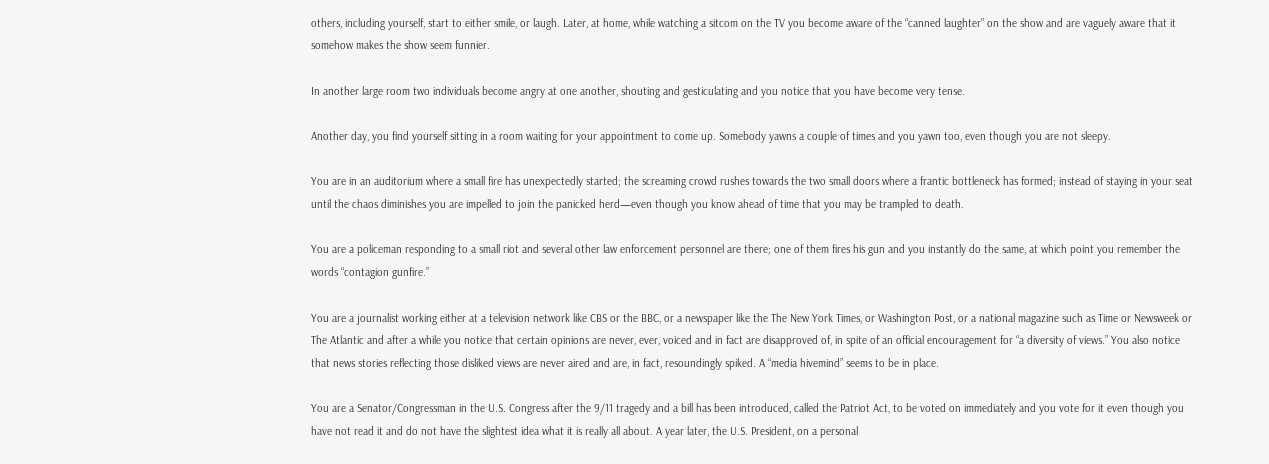others, including yourself, start to either smile, or laugh. Later, at home, while watching a sitcom on the TV you become aware of the “canned laughter” on the show and are vaguely aware that it somehow makes the show seem funnier.

In another large room two individuals become angry at one another, shouting and gesticulating and you notice that you have become very tense.

Another day, you find yourself sitting in a room waiting for your appointment to come up. Somebody yawns a couple of times and you yawn too, even though you are not sleepy.

You are in an auditorium where a small fire has unexpectedly started; the screaming crowd rushes towards the two small doors where a frantic bottleneck has formed; instead of staying in your seat until the chaos diminishes you are impelled to join the panicked herd—even though you know ahead of time that you may be trampled to death.

You are a policeman responding to a small riot and several other law enforcement personnel are there; one of them fires his gun and you instantly do the same, at which point you remember the words “contagion gunfire.”

You are a journalist working either at a television network like CBS or the BBC, or a newspaper like the The New York Times, or Washington Post, or a national magazine such as Time or Newsweek or The Atlantic and after a while you notice that certain opinions are never, ever, voiced and in fact are disapproved of, in spite of an official encouragement for “a diversity of views.” You also notice that news stories reflecting those disliked views are never aired and are, in fact, resoundingly spiked. A “media hivemind” seems to be in place.

You are a Senator/Congressman in the U.S. Congress after the 9/11 tragedy and a bill has been introduced, called the Patriot Act, to be voted on immediately and you vote for it even though you have not read it and do not have the slightest idea what it is really all about. A year later, the U.S. President, on a personal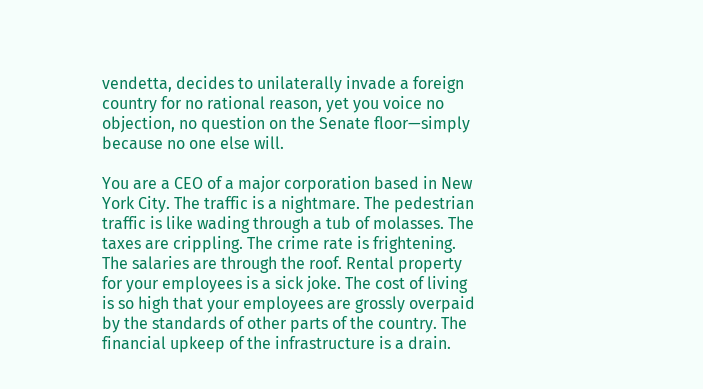vendetta, decides to unilaterally invade a foreign country for no rational reason, yet you voice no objection, no question on the Senate floor—simply because no one else will.

You are a CEO of a major corporation based in New York City. The traffic is a nightmare. The pedestrian traffic is like wading through a tub of molasses. The taxes are crippling. The crime rate is frightening. The salaries are through the roof. Rental property for your employees is a sick joke. The cost of living is so high that your employees are grossly overpaid by the standards of other parts of the country. The financial upkeep of the infrastructure is a drain.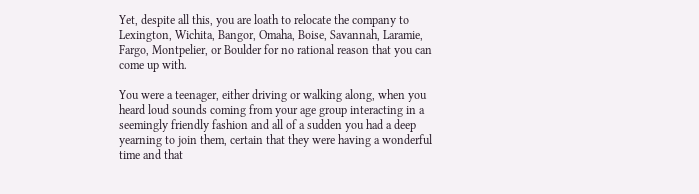Yet, despite all this, you are loath to relocate the company to Lexington, Wichita, Bangor, Omaha, Boise, Savannah, Laramie, Fargo, Montpelier, or Boulder for no rational reason that you can come up with.

You were a teenager, either driving or walking along, when you heard loud sounds coming from your age group interacting in a seemingly friendly fashion and all of a sudden you had a deep yearning to join them, certain that they were having a wonderful time and that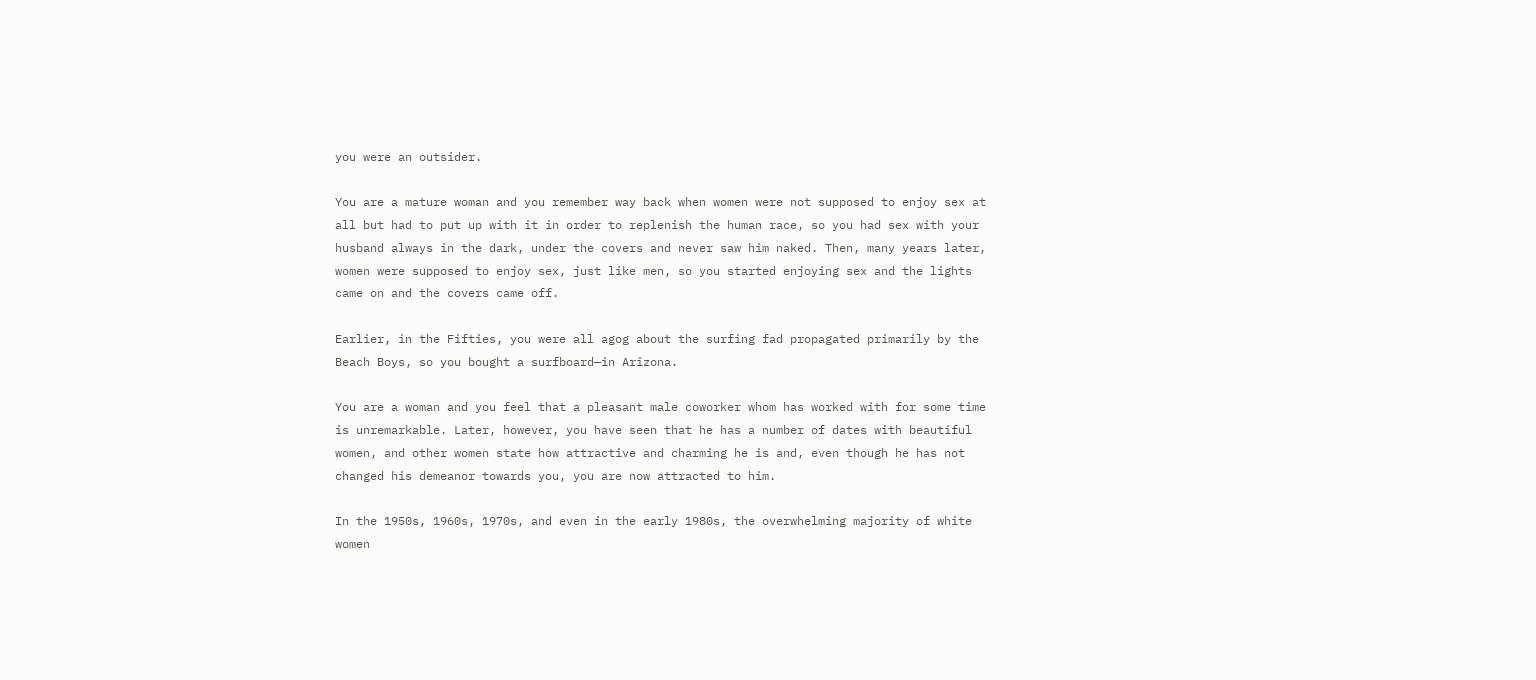you were an outsider.

You are a mature woman and you remember way back when women were not supposed to enjoy sex at all but had to put up with it in order to replenish the human race, so you had sex with your husband always in the dark, under the covers and never saw him naked. Then, many years later, women were supposed to enjoy sex, just like men, so you started enjoying sex and the lights came on and the covers came off.

Earlier, in the Fifties, you were all agog about the surfing fad propagated primarily by the Beach Boys, so you bought a surfboard—in Arizona.

You are a woman and you feel that a pleasant male coworker whom has worked with for some time is unremarkable. Later, however, you have seen that he has a number of dates with beautiful women, and other women state how attractive and charming he is and, even though he has not changed his demeanor towards you, you are now attracted to him.

In the 1950s, 1960s, 1970s, and even in the early 1980s, the overwhelming majority of white women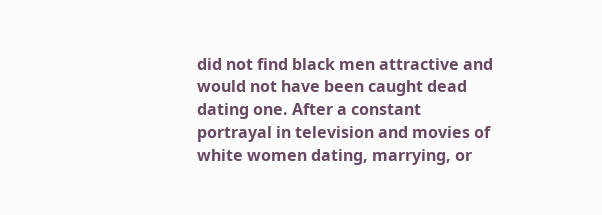did not find black men attractive and would not have been caught dead dating one. After a constant portrayal in television and movies of white women dating, marrying, or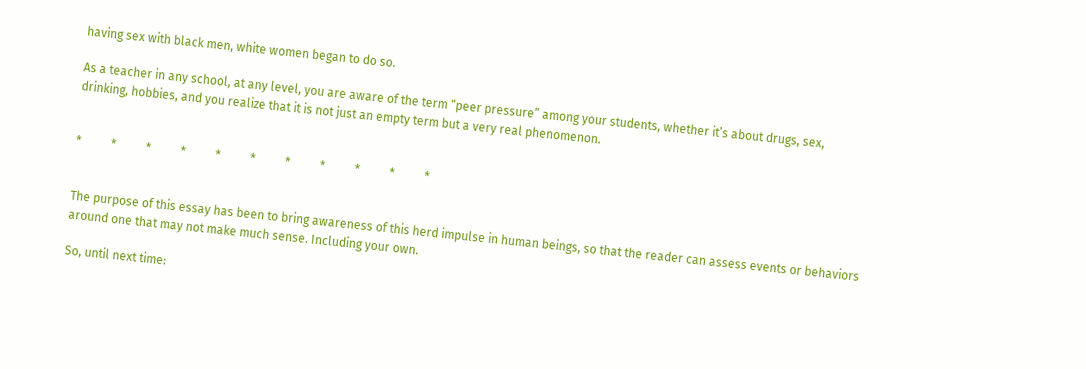having sex with black men, white women began to do so.

As a teacher in any school, at any level, you are aware of the term “peer pressure” among your students, whether it’s about drugs, sex, drinking, hobbies, and you realize that it is not just an empty term but a very real phenomenon.


*          *          *          *          *          *          *          *          *          *          *


The purpose of this essay has been to bring awareness of this herd impulse in human beings, so that the reader can assess events or behaviors around one that may not make much sense. Including your own.

So, until next time: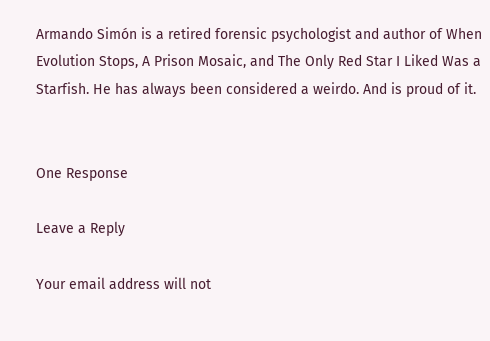Armando Simón is a retired forensic psychologist and author of When Evolution Stops, A Prison Mosaic, and The Only Red Star I Liked Was a Starfish. He has always been considered a weirdo. And is proud of it.


One Response

Leave a Reply

Your email address will not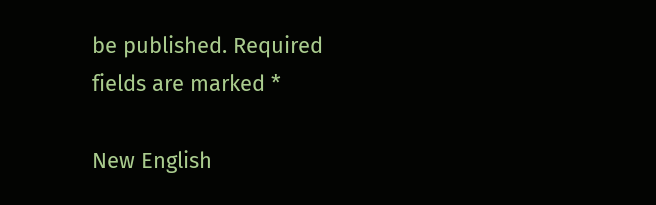be published. Required fields are marked *

New English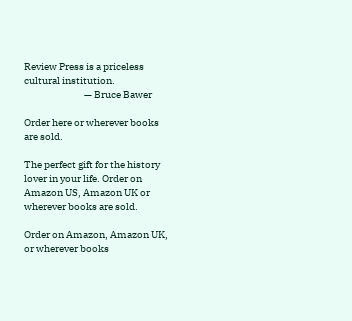Review Press is a priceless cultural institution.
                              — Bruce Bawer

Order here or wherever books are sold.

The perfect gift for the history lover in your life. Order on Amazon US, Amazon UK or wherever books are sold.

Order on Amazon, Amazon UK, or wherever books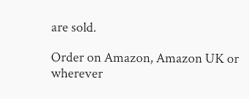are sold.

Order on Amazon, Amazon UK or wherever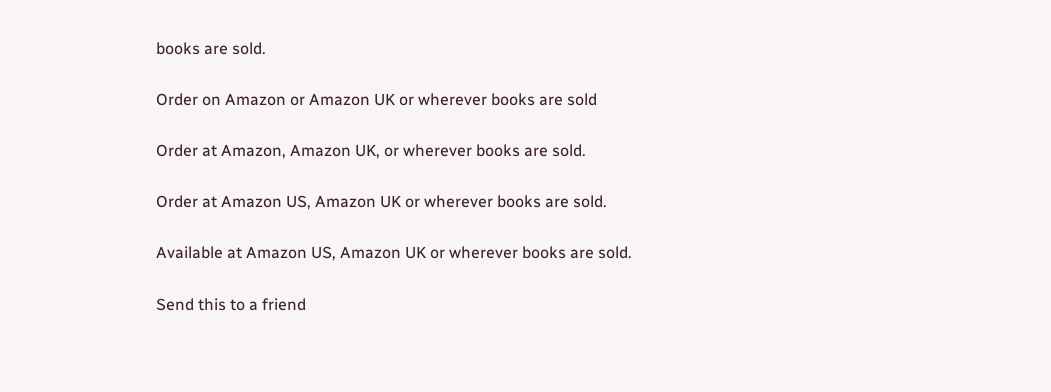books are sold.

Order on Amazon or Amazon UK or wherever books are sold

Order at Amazon, Amazon UK, or wherever books are sold.

Order at Amazon US, Amazon UK or wherever books are sold.

Available at Amazon US, Amazon UK or wherever books are sold.

Send this to a friend